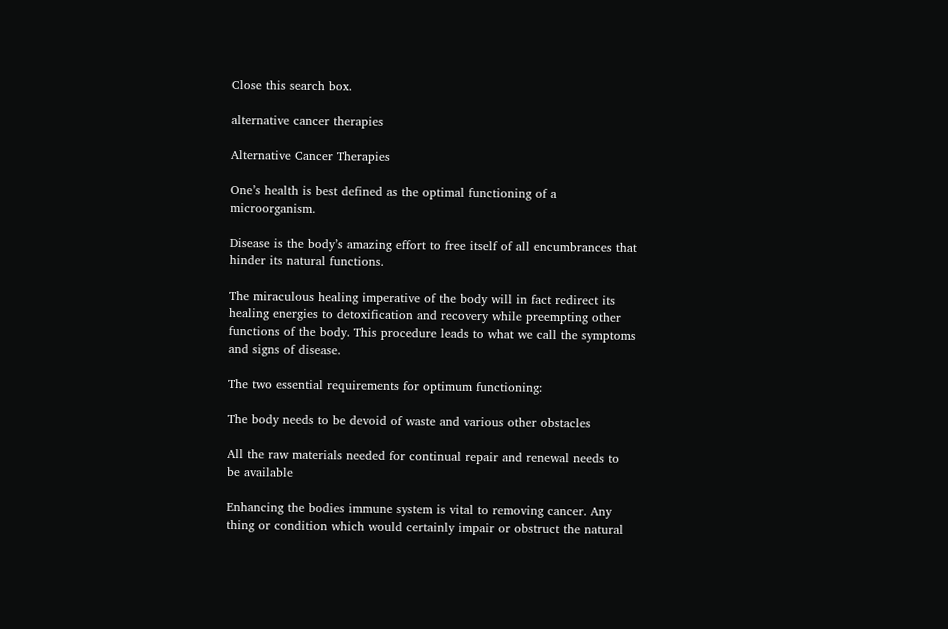Close this search box.

alternative cancer therapies

Alternative Cancer Therapies

One’s health is best defined as the optimal functioning of a microorganism.

Disease is the body’s amazing effort to free itself of all encumbrances that hinder its natural functions.

The miraculous healing imperative of the body will in fact redirect its healing energies to detoxification and recovery while preempting other functions of the body. This procedure leads to what we call the symptoms and signs of disease.

The two essential requirements for optimum functioning:

The body needs to be devoid of waste and various other obstacles

All the raw materials needed for continual repair and renewal needs to be available

Enhancing the bodies immune system is vital to removing cancer. Any thing or condition which would certainly impair or obstruct the natural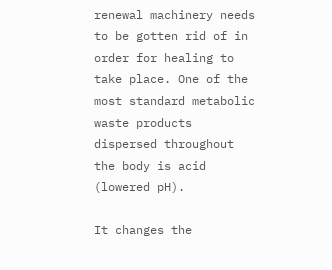renewal machinery needs to be gotten rid of in order for healing to take place. One of the most standard metabolic waste products dispersed throughout the body is acid (lowered pH).

It changes the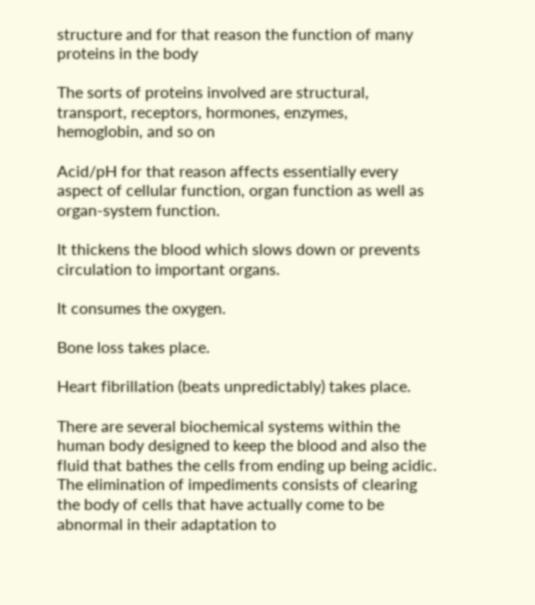structure and for that reason the function of many proteins in the body

The sorts of proteins involved are structural, transport, receptors, hormones, enzymes, hemoglobin, and so on

Acid/pH for that reason affects essentially every aspect of cellular function, organ function as well as organ-system function.

It thickens the blood which slows down or prevents circulation to important organs.

It consumes the oxygen.

Bone loss takes place.

Heart fibrillation (beats unpredictably) takes place.

There are several biochemical systems within the human body designed to keep the blood and also the fluid that bathes the cells from ending up being acidic. The elimination of impediments consists of clearing the body of cells that have actually come to be abnormal in their adaptation to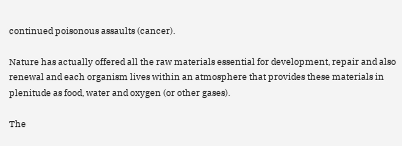continued poisonous assaults (cancer).

Nature has actually offered all the raw materials essential for development, repair and also renewal and each organism lives within an atmosphere that provides these materials in plenitude as food, water and oxygen (or other gases).

The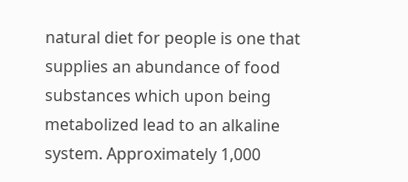natural diet for people is one that supplies an abundance of food substances which upon being metabolized lead to an alkaline system. Approximately 1,000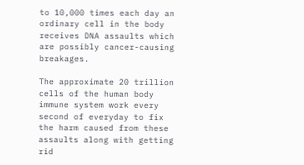to 10,000 times each day an ordinary cell in the body receives DNA assaults which are possibly cancer-causing breakages.

The approximate 20 trillion cells of the human body immune system work every second of everyday to fix the harm caused from these assaults along with getting rid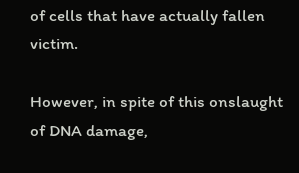of cells that have actually fallen victim.

However, in spite of this onslaught of DNA damage,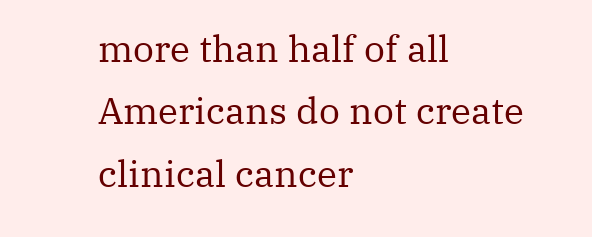more than half of all Americans do not create clinical cancer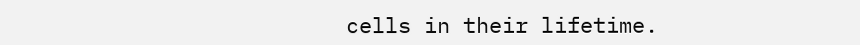cells in their lifetime.